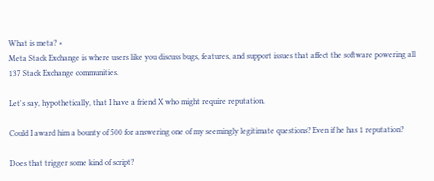What is meta? ×
Meta Stack Exchange is where users like you discuss bugs, features, and support issues that affect the software powering all 137 Stack Exchange communities.

Let's say, hypothetically, that I have a friend X who might require reputation.

Could I award him a bounty of 500 for answering one of my seemingly legitimate questions? Even if he has 1 reputation?

Does that trigger some kind of script?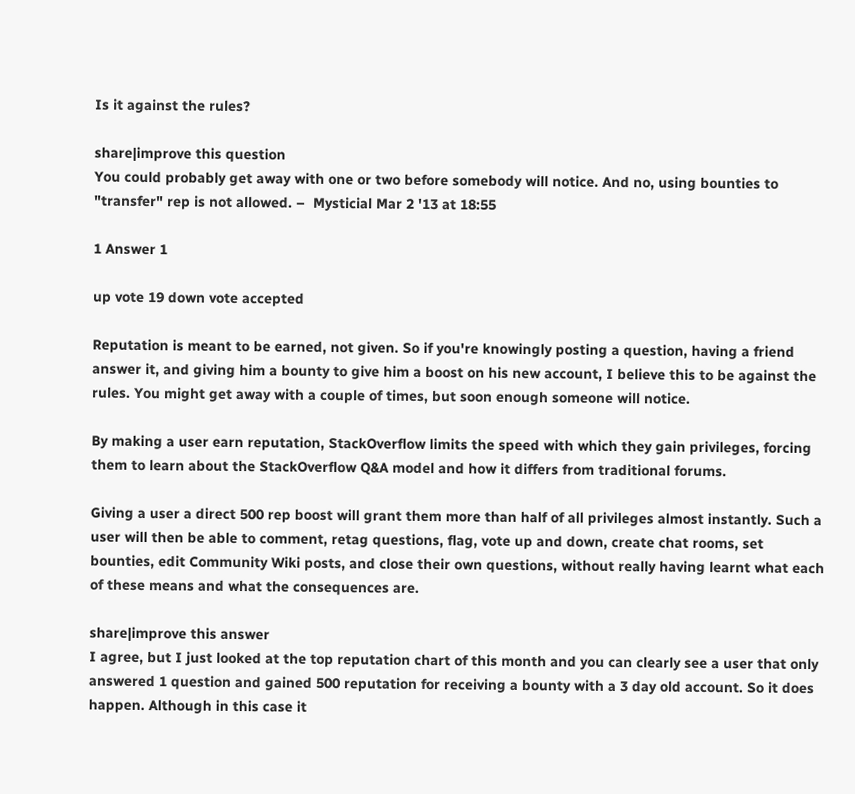Is it against the rules?

share|improve this question
You could probably get away with one or two before somebody will notice. And no, using bounties to "transfer" rep is not allowed. –  Mysticial Mar 2 '13 at 18:55

1 Answer 1

up vote 19 down vote accepted

Reputation is meant to be earned, not given. So if you're knowingly posting a question, having a friend answer it, and giving him a bounty to give him a boost on his new account, I believe this to be against the rules. You might get away with a couple of times, but soon enough someone will notice.

By making a user earn reputation, StackOverflow limits the speed with which they gain privileges, forcing them to learn about the StackOverflow Q&A model and how it differs from traditional forums.

Giving a user a direct 500 rep boost will grant them more than half of all privileges almost instantly. Such a user will then be able to comment, retag questions, flag, vote up and down, create chat rooms, set bounties, edit Community Wiki posts, and close their own questions, without really having learnt what each of these means and what the consequences are.

share|improve this answer
I agree, but I just looked at the top reputation chart of this month and you can clearly see a user that only answered 1 question and gained 500 reputation for receiving a bounty with a 3 day old account. So it does happen. Although in this case it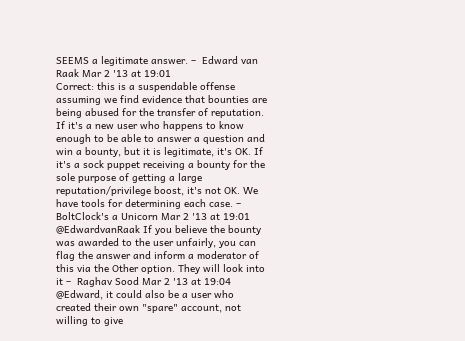SEEMS a legitimate answer. –  Edward van Raak Mar 2 '13 at 19:01
Correct: this is a suspendable offense assuming we find evidence that bounties are being abused for the transfer of reputation. If it's a new user who happens to know enough to be able to answer a question and win a bounty, but it is legitimate, it's OK. If it's a sock puppet receiving a bounty for the sole purpose of getting a large reputation/privilege boost, it's not OK. We have tools for determining each case. –  BoltClock's a Unicorn Mar 2 '13 at 19:01
@EdwardvanRaak If you believe the bounty was awarded to the user unfairly, you can flag the answer and inform a moderator of this via the Other option. They will look into it –  Raghav Sood Mar 2 '13 at 19:04
@Edward, it could also be a user who created their own "spare" account, not willing to give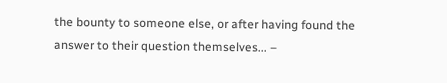the bounty to someone else, or after having found the answer to their question themselves... –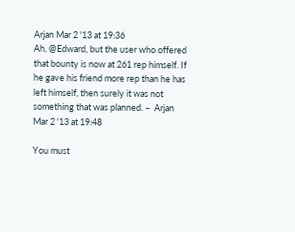Arjan Mar 2 '13 at 19:36
Ah, @Edward, but the user who offered that bounty is now at 261 rep himself. If he gave his friend more rep than he has left himself, then surely it was not something that was planned. –  Arjan Mar 2 '13 at 19:48

You must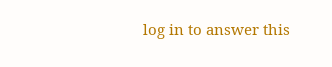log in to answer this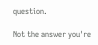question.

Not the answer you're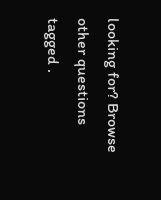looking for? Browse other questions tagged .